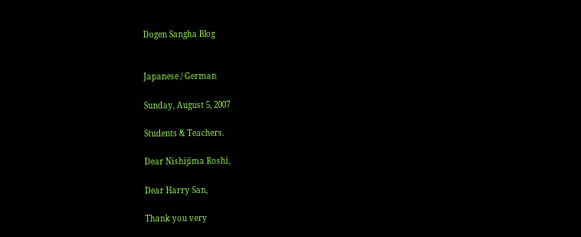Dogen Sangha Blog


Japanese / German

Sunday, August 5, 2007

Students & Teachers.

Dear Nishijima Roshi,

Dear Harry San,

Thank you very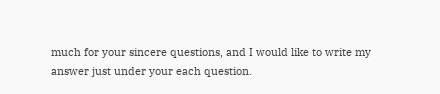much for your sincere questions, and I would like to write my answer just under your each question.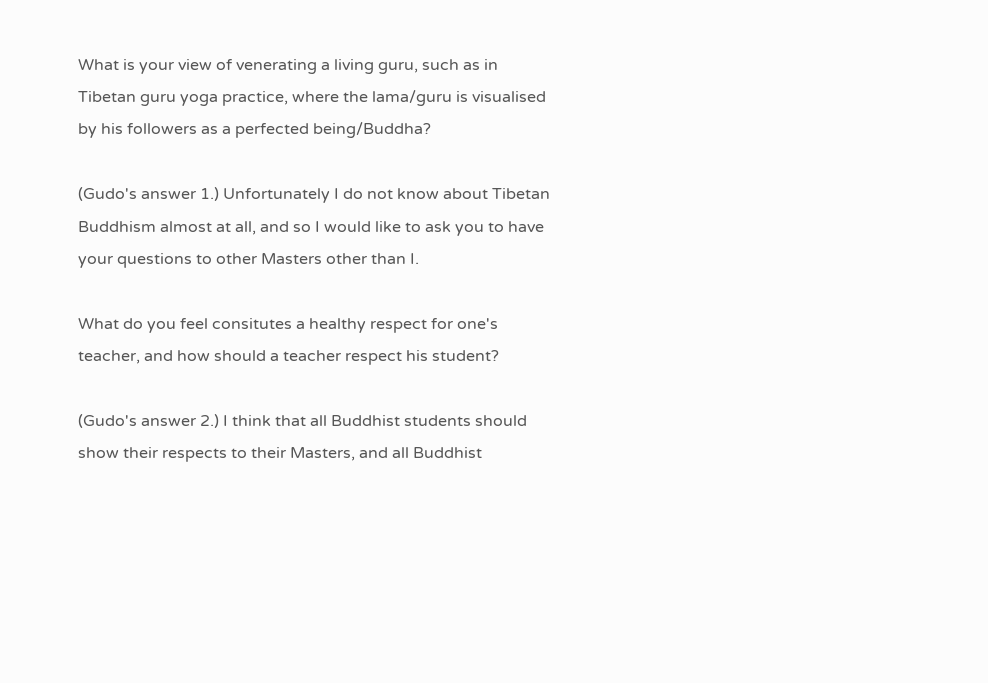What is your view of venerating a living guru, such as in Tibetan guru yoga practice, where the lama/guru is visualised by his followers as a perfected being/Buddha?

(Gudo's answer 1.) Unfortunately I do not know about Tibetan Buddhism almost at all, and so I would like to ask you to have your questions to other Masters other than I.

What do you feel consitutes a healthy respect for one's teacher, and how should a teacher respect his student?

(Gudo's answer 2.) I think that all Buddhist students should show their respects to their Masters, and all Buddhist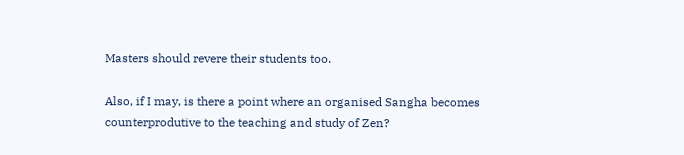Masters should revere their students too.

Also, if I may, is there a point where an organised Sangha becomes counterprodutive to the teaching and study of Zen?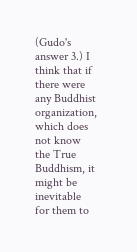(Gudo's answer 3.) I think that if there were any Buddhist organization, which does not know the True Buddhism, it might be inevitable for them to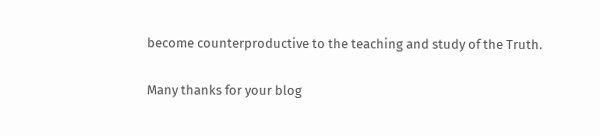become counterproductive to the teaching and study of the Truth.

Many thanks for your blog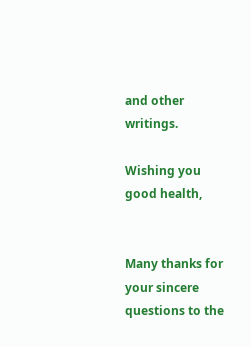and other writings.

Wishing you good health,


Many thanks for your sincere questions to the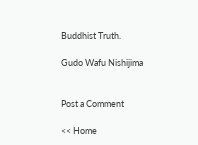Buddhist Truth.

Gudo Wafu Nishijima


Post a Comment

<< Home